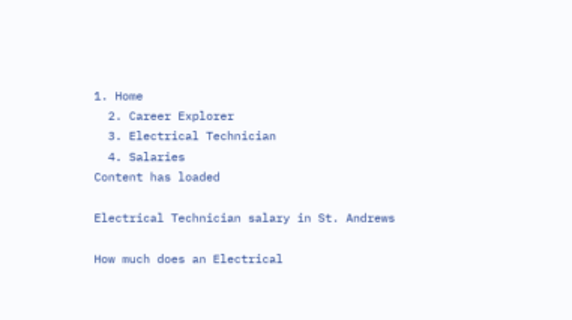1. Home
  2. Career Explorer
  3. Electrical Technician
  4. Salaries
Content has loaded

Electrical Technician salary in St. Andrews

How much does an Electrical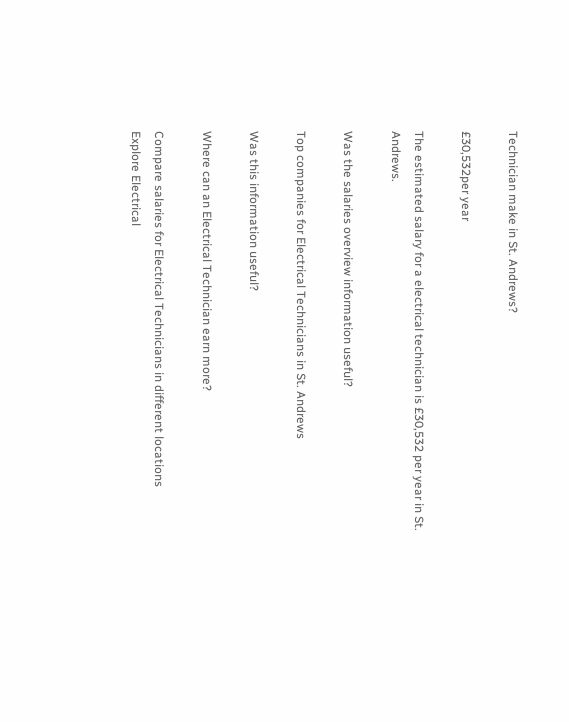Technician make in St. Andrews?

£30,532per year

The estimated salary for a electrical technician is £30,532 per year in St. Andrews.

Was the salaries overview information useful?

Top companies for Electrical Technicians in St. Andrews

Was this information useful?

Where can an Electrical Technician earn more?

Compare salaries for Electrical Technicians in different locations
Explore Electrical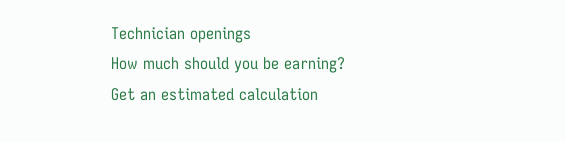Technician openings
How much should you be earning?
Get an estimated calculation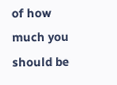of how much you should be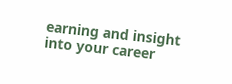earning and insight into your career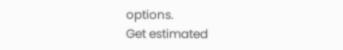options.
Get estimated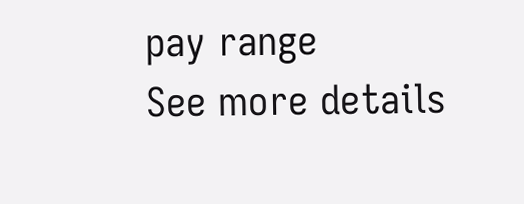pay range
See more details